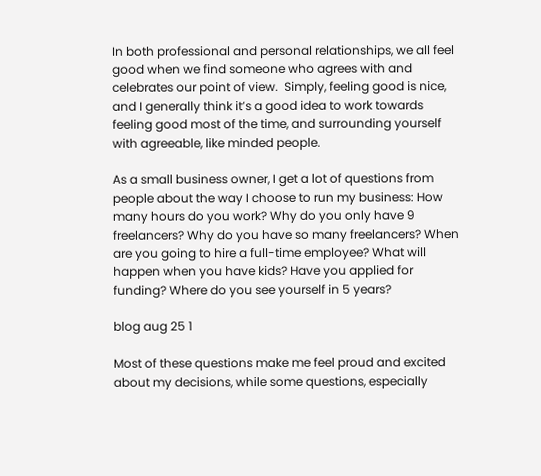In both professional and personal relationships, we all feel good when we find someone who agrees with and celebrates our point of view.  Simply, feeling good is nice, and I generally think it’s a good idea to work towards feeling good most of the time, and surrounding yourself with agreeable, like minded people.

As a small business owner, I get a lot of questions from people about the way I choose to run my business: How many hours do you work? Why do you only have 9 freelancers? Why do you have so many freelancers? When are you going to hire a full-time employee? What will happen when you have kids? Have you applied for funding? Where do you see yourself in 5 years?

blog aug 25 1

Most of these questions make me feel proud and excited about my decisions, while some questions, especially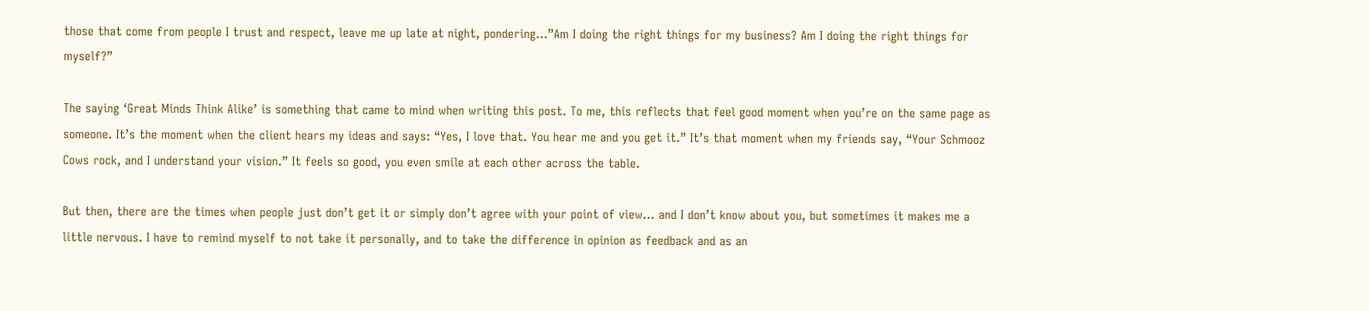those that come from people I trust and respect, leave me up late at night, pondering…”Am I doing the right things for my business? Am I doing the right things for myself?”

The saying ‘Great Minds Think Alike’ is something that came to mind when writing this post. To me, this reflects that feel good moment when you’re on the same page as someone. It’s the moment when the client hears my ideas and says: “Yes, I love that. You hear me and you get it.” It’s that moment when my friends say, “Your Schmooz Cows rock, and I understand your vision.” It feels so good, you even smile at each other across the table.

But then, there are the times when people just don’t get it or simply don’t agree with your point of view… and I don’t know about you, but sometimes it makes me a little nervous. I have to remind myself to not take it personally, and to take the difference in opinion as feedback and as an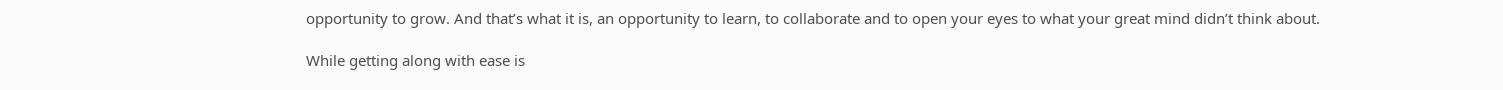opportunity to grow. And that’s what it is, an opportunity to learn, to collaborate and to open your eyes to what your great mind didn’t think about.

While getting along with ease is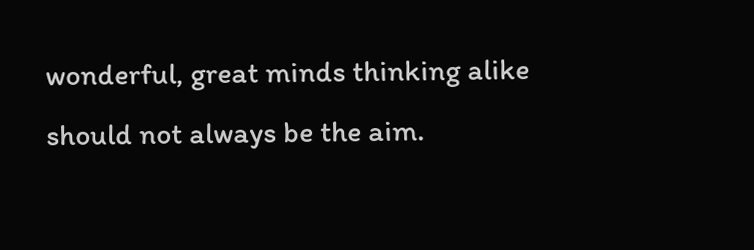wonderful, great minds thinking alike should not always be the aim.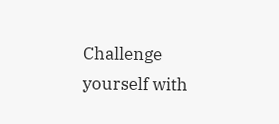Challenge yourself with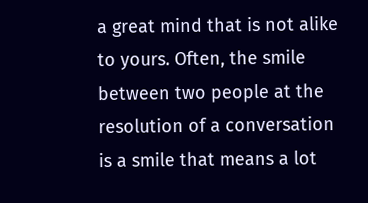a great mind that is not alike to yours. Often, the smile between two people at the resolution of a conversation is a smile that means a lot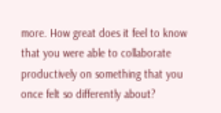more. How great does it feel to know that you were able to collaborate productively on something that you once felt so differently about?